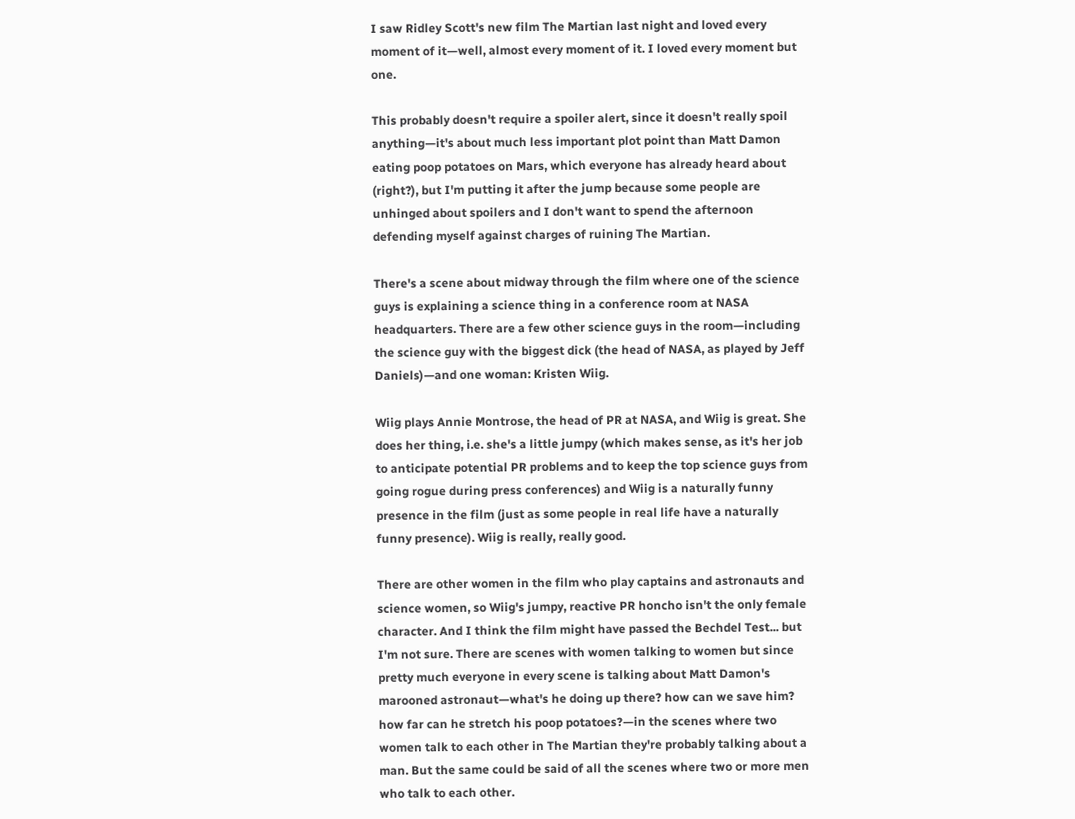I saw Ridley Scott's new film The Martian last night and loved every moment of it—well, almost every moment of it. I loved every moment but one.

This probably doesn't require a spoiler alert, since it doesn't really spoil anything—it's about much less important plot point than Matt Damon eating poop potatoes on Mars, which everyone has already heard about (right?), but I'm putting it after the jump because some people are unhinged about spoilers and I don't want to spend the afternoon defending myself against charges of ruining The Martian.

There's a scene about midway through the film where one of the science guys is explaining a science thing in a conference room at NASA headquarters. There are a few other science guys in the room—including the science guy with the biggest dick (the head of NASA, as played by Jeff Daniels)—and one woman: Kristen Wiig.

Wiig plays Annie Montrose, the head of PR at NASA, and Wiig is great. She does her thing, i.e. she's a little jumpy (which makes sense, as it's her job to anticipate potential PR problems and to keep the top science guys from going rogue during press conferences) and Wiig is a naturally funny presence in the film (just as some people in real life have a naturally funny presence). Wiig is really, really good.

There are other women in the film who play captains and astronauts and science women, so Wiig's jumpy, reactive PR honcho isn't the only female character. And I think the film might have passed the Bechdel Test... but I'm not sure. There are scenes with women talking to women but since pretty much everyone in every scene is talking about Matt Damon's marooned astronaut—what's he doing up there? how can we save him? how far can he stretch his poop potatoes?—in the scenes where two women talk to each other in The Martian they're probably talking about a man. But the same could be said of all the scenes where two or more men who talk to each other.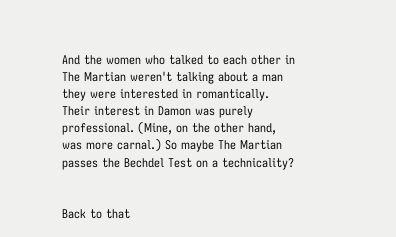And the women who talked to each other in The Martian weren't talking about a man they were interested in romantically. Their interest in Damon was purely professional. (Mine, on the other hand, was more carnal.) So maybe The Martian passes the Bechdel Test on a technicality?


Back to that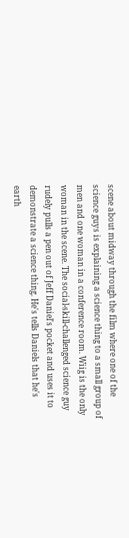scene about midway through the film where one of the science guys is explaining a science thing to a small group of men and one woman in a conference room. Wiig is the only woman in the scene. The social-skill-challenged science guy rudely pulls a pen out of Jeff Daniel's pocket and uses it to demonstrate a science thing. He's tells Daniels that he's earth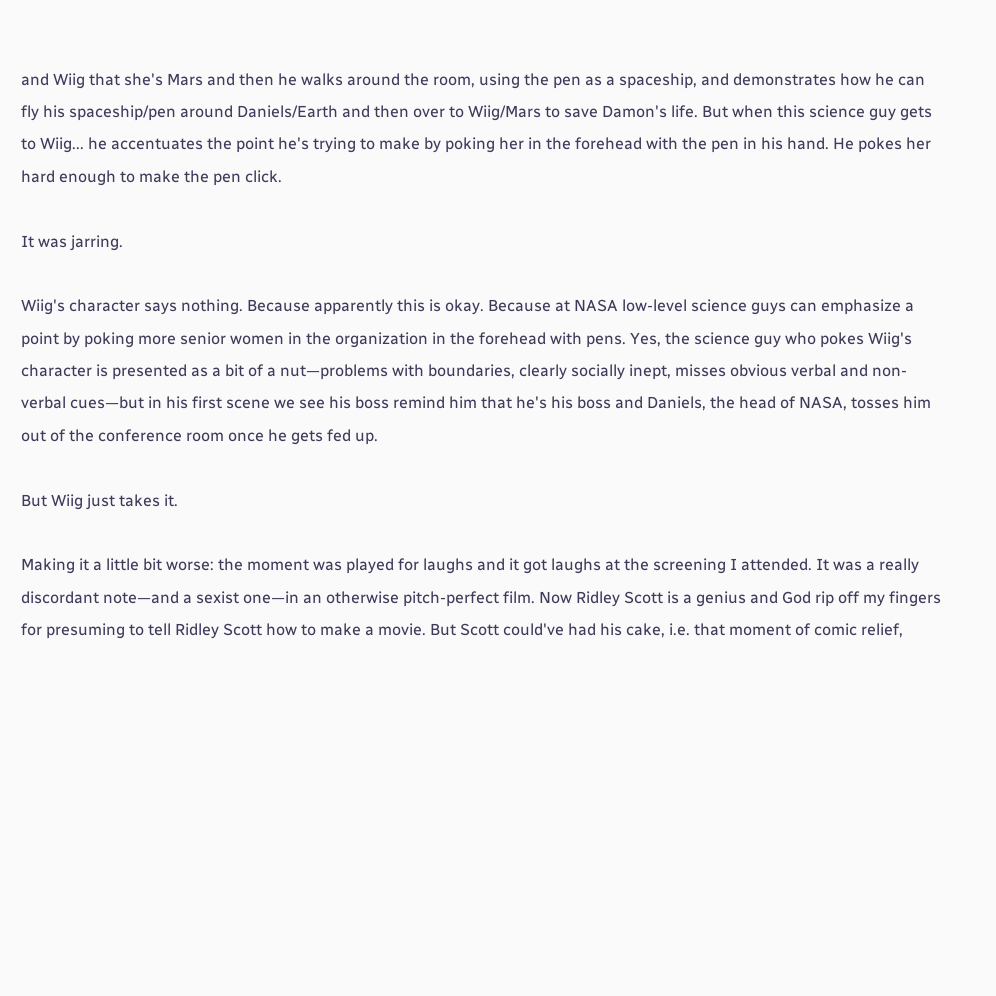and Wiig that she's Mars and then he walks around the room, using the pen as a spaceship, and demonstrates how he can fly his spaceship/pen around Daniels/Earth and then over to Wiig/Mars to save Damon's life. But when this science guy gets to Wiig... he accentuates the point he's trying to make by poking her in the forehead with the pen in his hand. He pokes her hard enough to make the pen click.

It was jarring.

Wiig's character says nothing. Because apparently this is okay. Because at NASA low-level science guys can emphasize a point by poking more senior women in the organization in the forehead with pens. Yes, the science guy who pokes Wiig's character is presented as a bit of a nut—problems with boundaries, clearly socially inept, misses obvious verbal and non-verbal cues—but in his first scene we see his boss remind him that he's his boss and Daniels, the head of NASA, tosses him out of the conference room once he gets fed up.

But Wiig just takes it.

Making it a little bit worse: the moment was played for laughs and it got laughs at the screening I attended. It was a really discordant note—and a sexist one—in an otherwise pitch-perfect film. Now Ridley Scott is a genius and God rip off my fingers for presuming to tell Ridley Scott how to make a movie. But Scott could've had his cake, i.e. that moment of comic relief,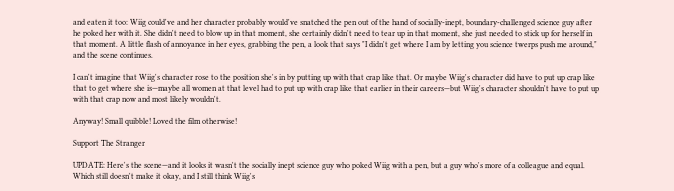and eaten it too: Wiig could've and her character probably would've snatched the pen out of the hand of socially-inept, boundary-challenged science guy after he poked her with it. She didn't need to blow up in that moment, she certainly didn't need to tear up in that moment, she just needed to stick up for herself in that moment. A little flash of annoyance in her eyes, grabbing the pen, a look that says "I didn't get where I am by letting you science twerps push me around," and the scene continues.

I can't imagine that Wiig's character rose to the position she's in by putting up with that crap like that. Or maybe Wiig's character did have to put up crap like that to get where she is—maybe all women at that level had to put up with crap like that earlier in their careers—but Wiig's character shouldn't have to put up with that crap now and most likely wouldn't.

Anyway! Small quibble! Loved the film otherwise!

Support The Stranger

UPDATE: Here's the scene—and it looks it wasn't the socially inept science guy who poked Wiig with a pen, but a guy who's more of a colleague and equal. Which still doesn't make it okay, and I still think Wiig's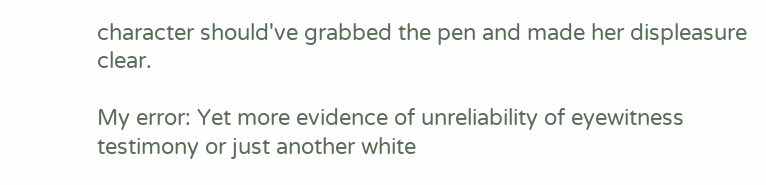character should've grabbed the pen and made her displeasure clear.

My error: Yet more evidence of unreliability of eyewitness testimony or just another white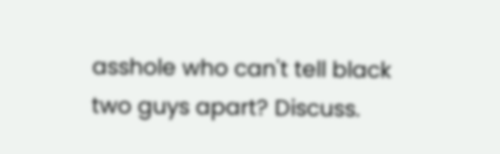asshole who can't tell black two guys apart? Discuss.